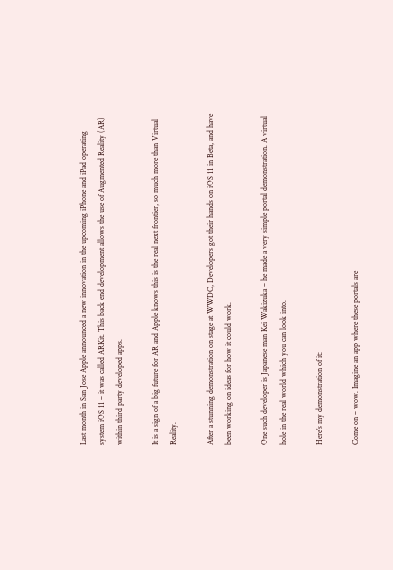Last month in San Jose Apple announced a new innovation in the upcoming iPhone and iPad operating system iOS 11 – it was called ARKit. This back end development allows the use of Augmented Reality (AR) within third party developed apps.

It is a sign of a big future for AR and Apple knows this is the real next frontier, so much more than Virtual Reality.

After a stunning demonstration on stage at WWDC, Developers got their hands on iOS 11 in Beta, and have been working on ideas for how it could work.

One such developer is Japanese man Kei Wakizuka – he made a very simple portal demonstration. A virtual hole in the real world which you can look into.

Here’s my demonstration of it:

Come on – wow. Imagine an app where these portals are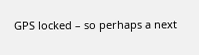GPS locked – so perhaps a next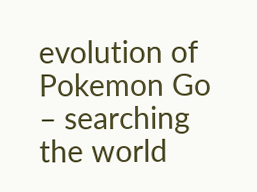evolution of Pokemon Go – searching the world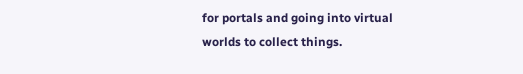for portals and going into virtual worlds to collect things.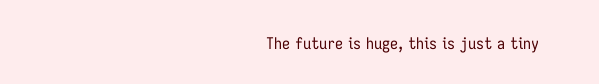The future is huge, this is just a tiny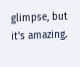glimpse, but it’s amazing.